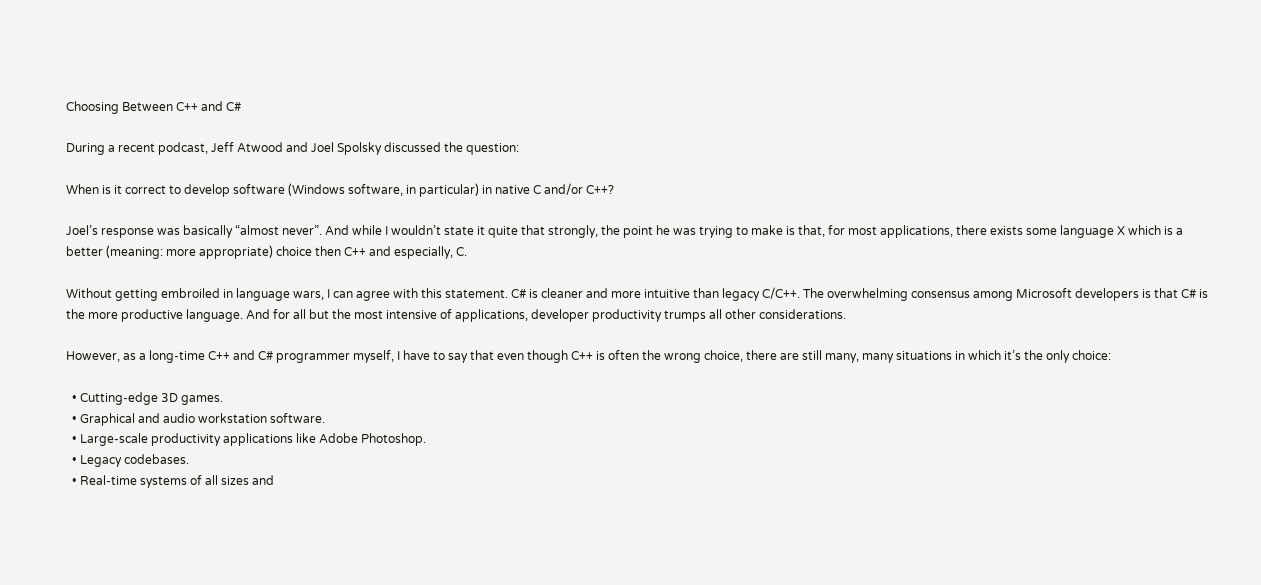Choosing Between C++ and C#

During a recent podcast, Jeff Atwood and Joel Spolsky discussed the question:

When is it correct to develop software (Windows software, in particular) in native C and/or C++?

Joel’s response was basically “almost never”. And while I wouldn’t state it quite that strongly, the point he was trying to make is that, for most applications, there exists some language X which is a better (meaning: more appropriate) choice then C++ and especially, C.

Without getting embroiled in language wars, I can agree with this statement. C# is cleaner and more intuitive than legacy C/C++. The overwhelming consensus among Microsoft developers is that C# is the more productive language. And for all but the most intensive of applications, developer productivity trumps all other considerations.

However, as a long-time C++ and C# programmer myself, I have to say that even though C++ is often the wrong choice, there are still many, many situations in which it’s the only choice:

  • Cutting-edge 3D games.
  • Graphical and audio workstation software.
  • Large-scale productivity applications like Adobe Photoshop.
  • Legacy codebases.
  • Real-time systems of all sizes and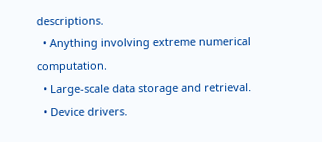descriptions.
  • Anything involving extreme numerical computation.
  • Large-scale data storage and retrieval.
  • Device drivers.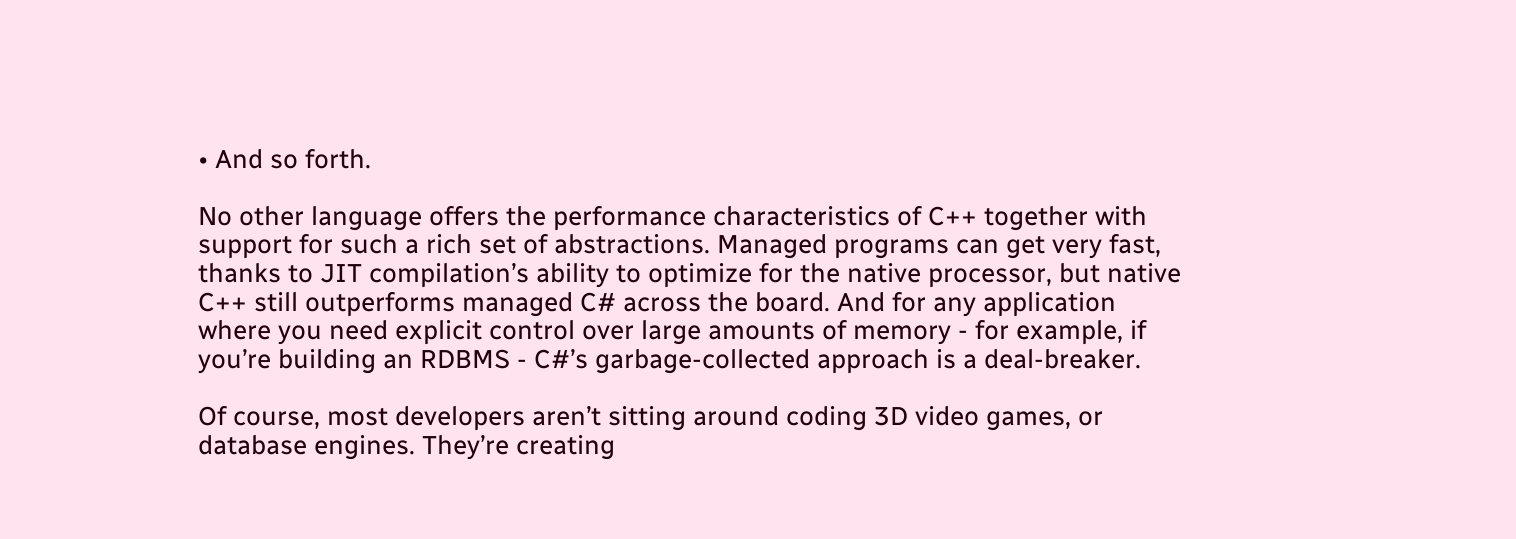• And so forth.

No other language offers the performance characteristics of C++ together with support for such a rich set of abstractions. Managed programs can get very fast, thanks to JIT compilation’s ability to optimize for the native processor, but native C++ still outperforms managed C# across the board. And for any application where you need explicit control over large amounts of memory - for example, if you’re building an RDBMS - C#’s garbage-collected approach is a deal-breaker.

Of course, most developers aren’t sitting around coding 3D video games, or database engines. They’re creating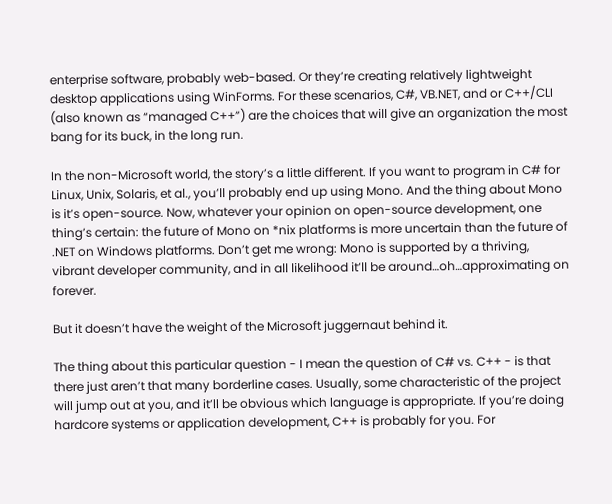enterprise software, probably web-based. Or they’re creating relatively lightweight desktop applications using WinForms. For these scenarios, C#, VB.NET, and or C++/CLI (also known as “managed C++”) are the choices that will give an organization the most bang for its buck, in the long run.

In the non-Microsoft world, the story’s a little different. If you want to program in C# for Linux, Unix, Solaris, et al., you’ll probably end up using Mono. And the thing about Mono is it’s open-source. Now, whatever your opinion on open-source development, one thing’s certain: the future of Mono on *nix platforms is more uncertain than the future of .NET on Windows platforms. Don’t get me wrong: Mono is supported by a thriving, vibrant developer community, and in all likelihood it’ll be around…oh…approximating on forever.

But it doesn’t have the weight of the Microsoft juggernaut behind it.

The thing about this particular question - I mean the question of C# vs. C++ - is that there just aren’t that many borderline cases. Usually, some characteristic of the project will jump out at you, and it’ll be obvious which language is appropriate. If you’re doing hardcore systems or application development, C++ is probably for you. For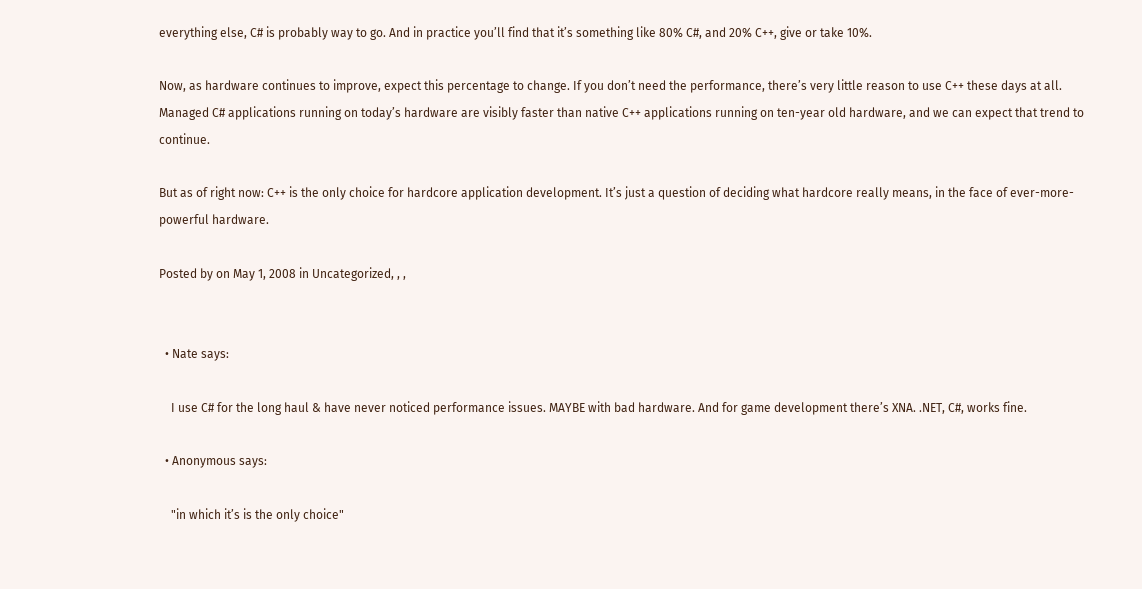everything else, C# is probably way to go. And in practice you’ll find that it’s something like 80% C#, and 20% C++, give or take 10%.

Now, as hardware continues to improve, expect this percentage to change. If you don’t need the performance, there’s very little reason to use C++ these days at all. Managed C# applications running on today’s hardware are visibly faster than native C++ applications running on ten-year old hardware, and we can expect that trend to continue.

But as of right now: C++ is the only choice for hardcore application development. It’s just a question of deciding what hardcore really means, in the face of ever-more-powerful hardware.

Posted by on May 1, 2008 in Uncategorized, , ,


  • Nate says:

    I use C# for the long haul & have never noticed performance issues. MAYBE with bad hardware. And for game development there’s XNA. .NET, C#, works fine.

  • Anonymous says:

    "in which it’s is the only choice"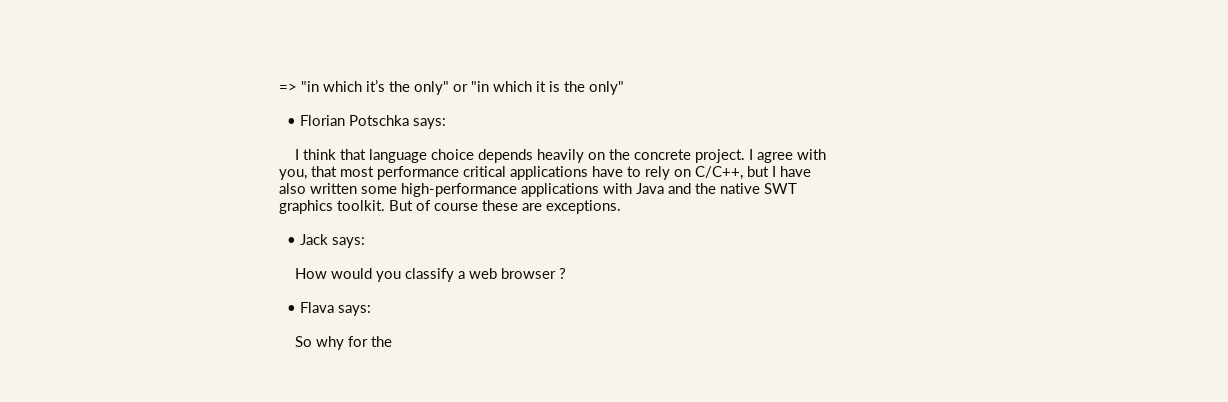=> "in which it’s the only" or "in which it is the only"

  • Florian Potschka says:

    I think that language choice depends heavily on the concrete project. I agree with you, that most performance critical applications have to rely on C/C++, but I have also written some high-performance applications with Java and the native SWT graphics toolkit. But of course these are exceptions.

  • Jack says:

    How would you classify a web browser ?

  • Flava says:

    So why for the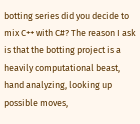botting series did you decide to mix C++ with C#? The reason I ask is that the botting project is a heavily computational beast, hand analyzing, looking up possible moves,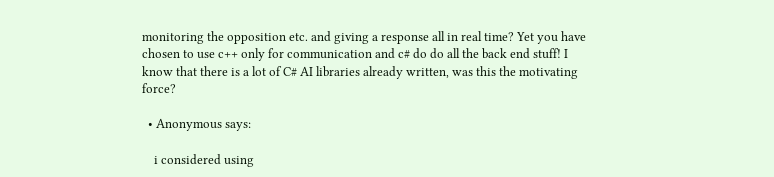monitoring the opposition etc. and giving a response all in real time? Yet you have chosen to use c++ only for communication and c# do do all the back end stuff! I know that there is a lot of C# AI libraries already written, was this the motivating force?

  • Anonymous says:

    i considered using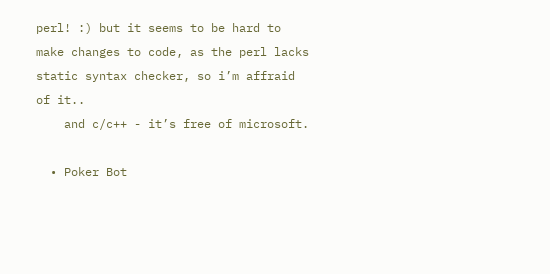perl! :) but it seems to be hard to make changes to code, as the perl lacks static syntax checker, so i’m affraid of it..
    and c/c++ - it’s free of microsoft.

  • Poker Bot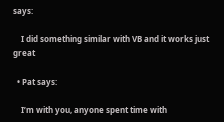says:

    I did something similar with VB and it works just great

  • Pat says:

    I’m with you, anyone spent time with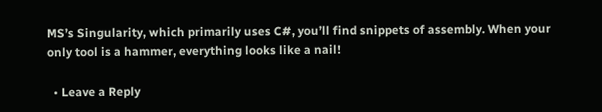MS’s Singularity, which primarily uses C#, you’ll find snippets of assembly. When your only tool is a hammer, everything looks like a nail!

  • Leave a Reply